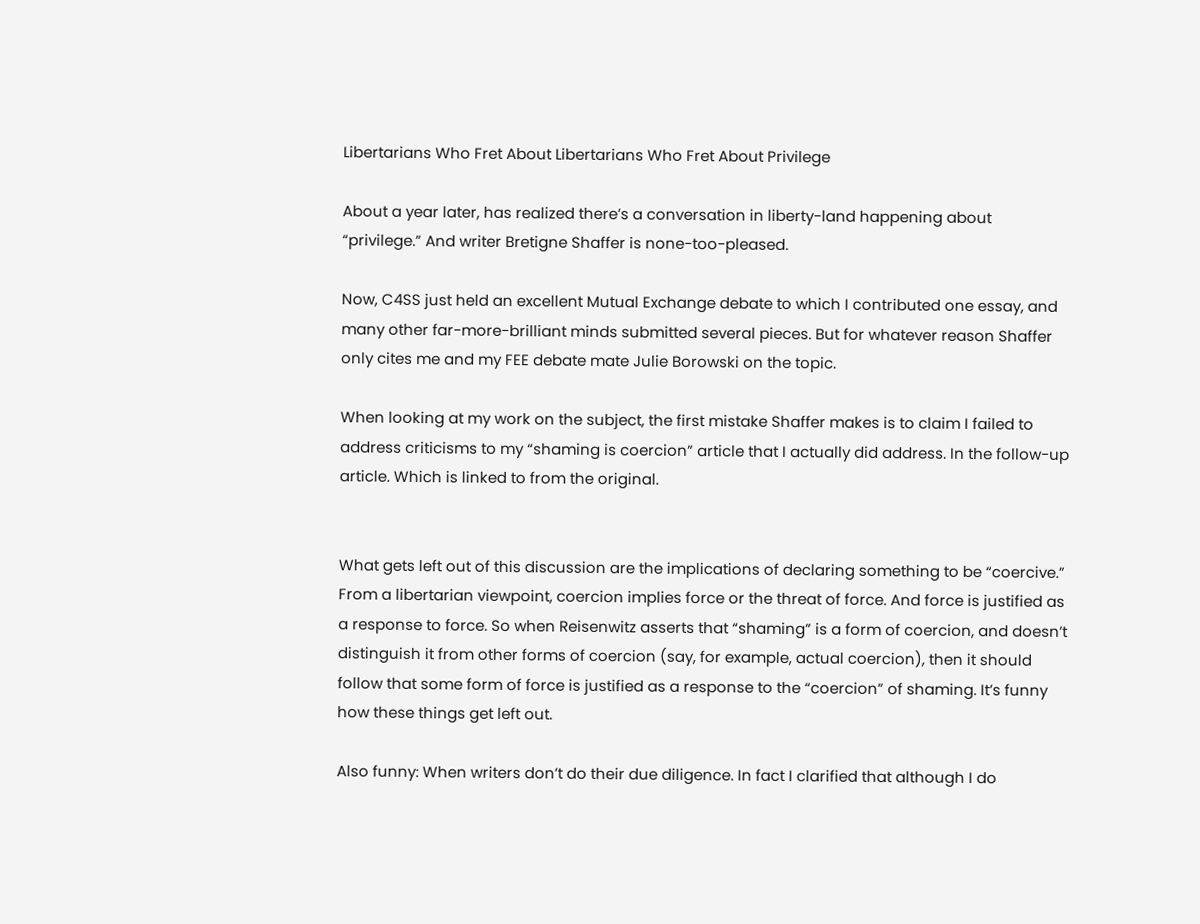Libertarians Who Fret About Libertarians Who Fret About Privilege

About a year later, has realized there’s a conversation in liberty-land happening about “privilege.” And writer Bretigne Shaffer is none-too-pleased.

Now, C4SS just held an excellent Mutual Exchange debate to which I contributed one essay, and many other far-more-brilliant minds submitted several pieces. But for whatever reason Shaffer only cites me and my FEE debate mate Julie Borowski on the topic.

When looking at my work on the subject, the first mistake Shaffer makes is to claim I failed to address criticisms to my “shaming is coercion” article that I actually did address. In the follow-up article. Which is linked to from the original.


What gets left out of this discussion are the implications of declaring something to be “coercive.” From a libertarian viewpoint, coercion implies force or the threat of force. And force is justified as a response to force. So when Reisenwitz asserts that “shaming” is a form of coercion, and doesn’t distinguish it from other forms of coercion (say, for example, actual coercion), then it should follow that some form of force is justified as a response to the “coercion” of shaming. It’s funny how these things get left out.

Also funny: When writers don’t do their due diligence. In fact I clarified that although I do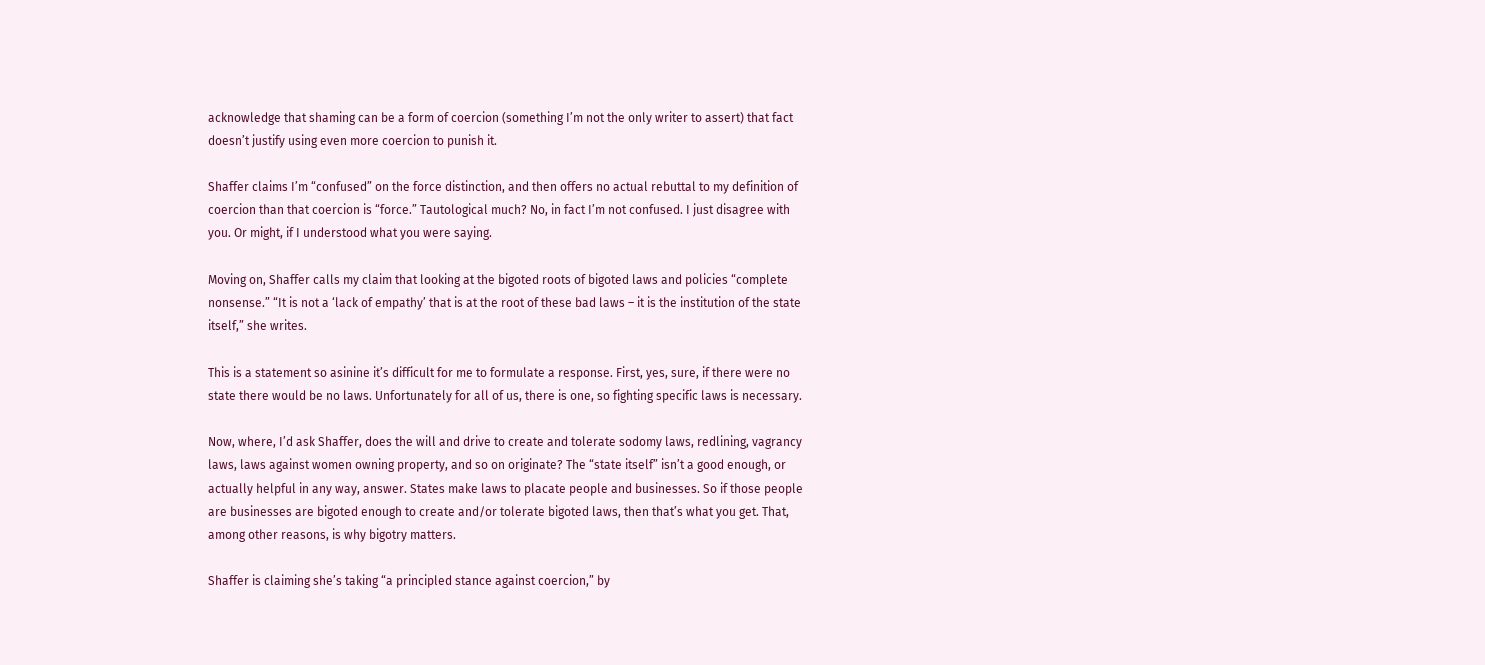acknowledge that shaming can be a form of coercion (something I’m not the only writer to assert) that fact doesn’t justify using even more coercion to punish it.

Shaffer claims I’m “confused” on the force distinction, and then offers no actual rebuttal to my definition of coercion than that coercion is “force.” Tautological much? No, in fact I’m not confused. I just disagree with you. Or might, if I understood what you were saying.

Moving on, Shaffer calls my claim that looking at the bigoted roots of bigoted laws and policies “complete nonsense.” “It is not a ‘lack of empathy’ that is at the root of these bad laws – it is the institution of the state itself,” she writes.

This is a statement so asinine it’s difficult for me to formulate a response. First, yes, sure, if there were no state there would be no laws. Unfortunately for all of us, there is one, so fighting specific laws is necessary.

Now, where, I’d ask Shaffer, does the will and drive to create and tolerate sodomy laws, redlining, vagrancy laws, laws against women owning property, and so on originate? The “state itself” isn’t a good enough, or actually helpful in any way, answer. States make laws to placate people and businesses. So if those people are businesses are bigoted enough to create and/or tolerate bigoted laws, then that’s what you get. That, among other reasons, is why bigotry matters.

Shaffer is claiming she’s taking “a principled stance against coercion,” by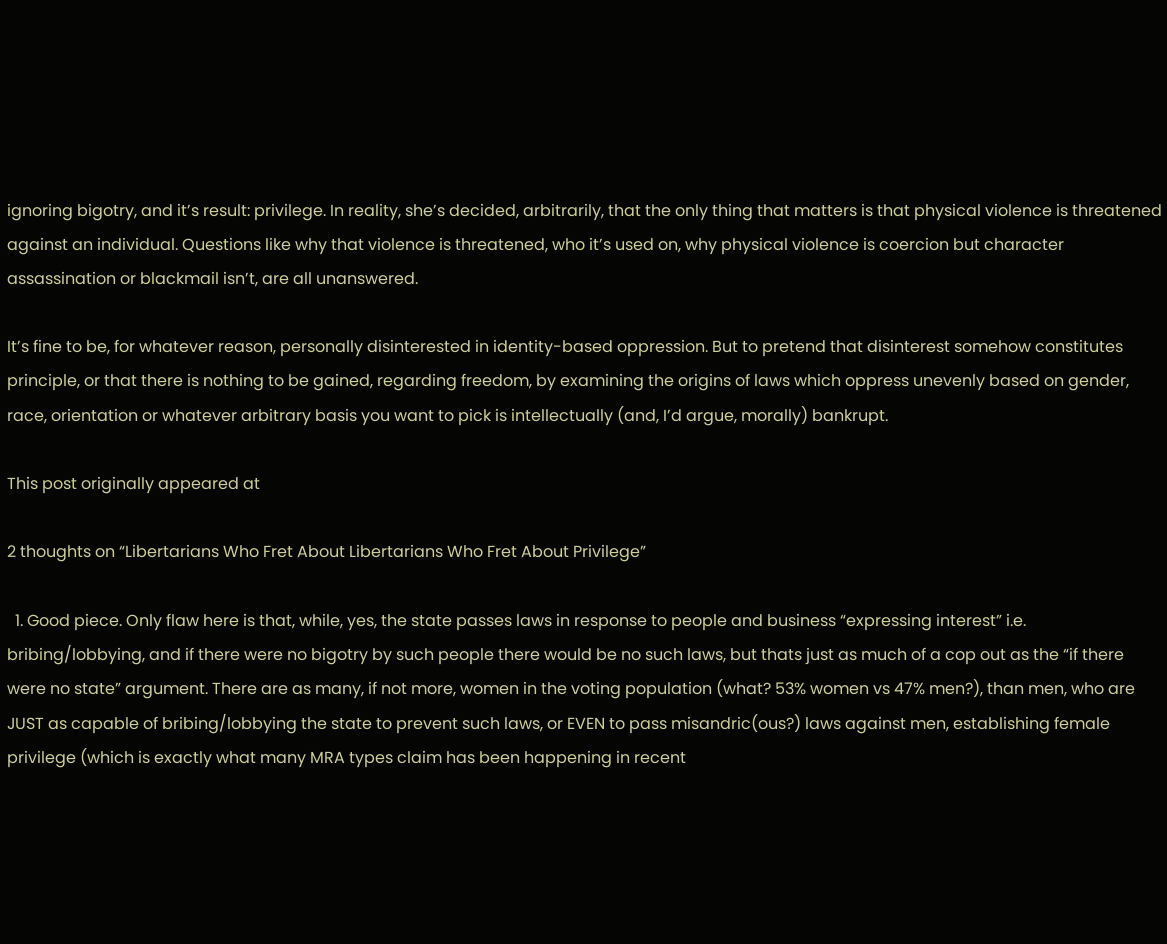ignoring bigotry, and it’s result: privilege. In reality, she’s decided, arbitrarily, that the only thing that matters is that physical violence is threatened against an individual. Questions like why that violence is threatened, who it’s used on, why physical violence is coercion but character assassination or blackmail isn’t, are all unanswered.

It’s fine to be, for whatever reason, personally disinterested in identity-based oppression. But to pretend that disinterest somehow constitutes principle, or that there is nothing to be gained, regarding freedom, by examining the origins of laws which oppress unevenly based on gender, race, orientation or whatever arbitrary basis you want to pick is intellectually (and, I’d argue, morally) bankrupt.

This post originally appeared at

2 thoughts on “Libertarians Who Fret About Libertarians Who Fret About Privilege”

  1. Good piece. Only flaw here is that, while, yes, the state passes laws in response to people and business “expressing interest” i.e. bribing/lobbying, and if there were no bigotry by such people there would be no such laws, but thats just as much of a cop out as the “if there were no state” argument. There are as many, if not more, women in the voting population (what? 53% women vs 47% men?), than men, who are JUST as capable of bribing/lobbying the state to prevent such laws, or EVEN to pass misandric(ous?) laws against men, establishing female privilege (which is exactly what many MRA types claim has been happening in recent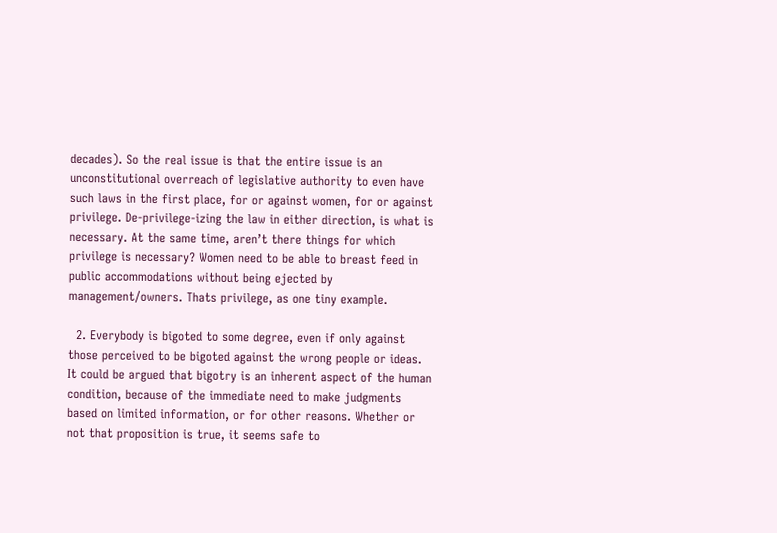decades). So the real issue is that the entire issue is an unconstitutional overreach of legislative authority to even have such laws in the first place, for or against women, for or against privilege. De-privilege-izing the law in either direction, is what is necessary. At the same time, aren’t there things for which privilege is necessary? Women need to be able to breast feed in public accommodations without being ejected by management/owners. Thats privilege, as one tiny example.

  2. Everybody is bigoted to some degree, even if only against those perceived to be bigoted against the wrong people or ideas. It could be argued that bigotry is an inherent aspect of the human condition, because of the immediate need to make judgments based on limited information, or for other reasons. Whether or not that proposition is true, it seems safe to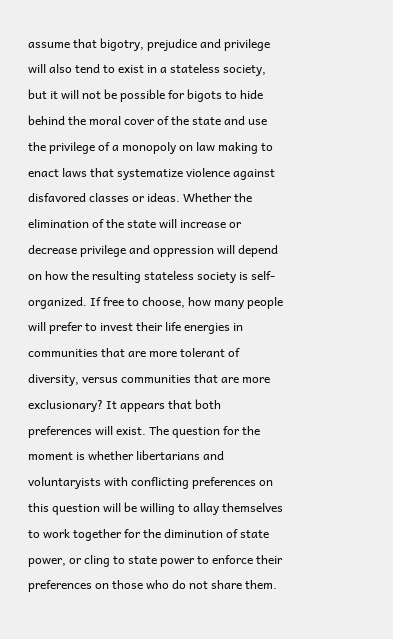assume that bigotry, prejudice and privilege will also tend to exist in a stateless society, but it will not be possible for bigots to hide behind the moral cover of the state and use the privilege of a monopoly on law making to enact laws that systematize violence against disfavored classes or ideas. Whether the elimination of the state will increase or decrease privilege and oppression will depend on how the resulting stateless society is self-organized. If free to choose, how many people will prefer to invest their life energies in communities that are more tolerant of diversity, versus communities that are more exclusionary? It appears that both preferences will exist. The question for the moment is whether libertarians and voluntaryists with conflicting preferences on this question will be willing to allay themselves to work together for the diminution of state power, or cling to state power to enforce their preferences on those who do not share them.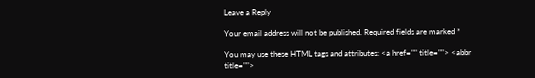Leave a Reply

Your email address will not be published. Required fields are marked *

You may use these HTML tags and attributes: <a href="" title=""> <abbr title="">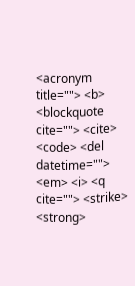<acronym title=""> <b> <blockquote cite=""> <cite> <code> <del datetime=""> <em> <i> <q cite=""> <strike> <strong>